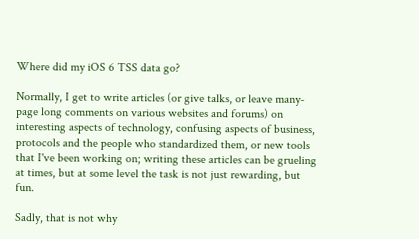Where did my iOS 6 TSS data go?

Normally, I get to write articles (or give talks, or leave many-page long comments on various websites and forums) on interesting aspects of technology, confusing aspects of business, protocols and the people who standardized them, or new tools that I've been working on; writing these articles can be grueling at times, but at some level the task is not just rewarding, but fun.

Sadly, that is not why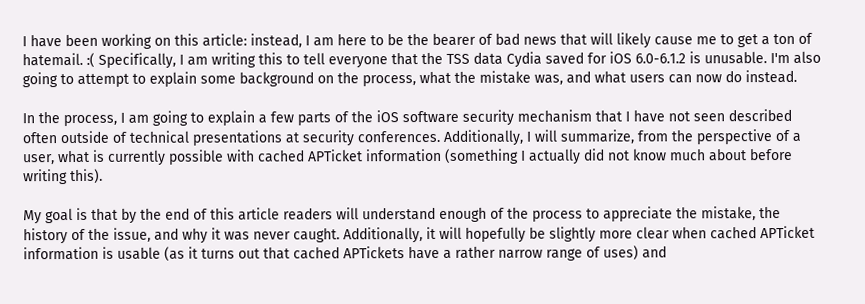I have been working on this article: instead, I am here to be the bearer of bad news that will likely cause me to get a ton of hatemail. :( Specifically, I am writing this to tell everyone that the TSS data Cydia saved for iOS 6.0-6.1.2 is unusable. I'm also going to attempt to explain some background on the process, what the mistake was, and what users can now do instead.

In the process, I am going to explain a few parts of the iOS software security mechanism that I have not seen described often outside of technical presentations at security conferences. Additionally, I will summarize, from the perspective of a user, what is currently possible with cached APTicket information (something I actually did not know much about before writing this).

My goal is that by the end of this article readers will understand enough of the process to appreciate the mistake, the history of the issue, and why it was never caught. Additionally, it will hopefully be slightly more clear when cached APTicket information is usable (as it turns out that cached APTickets have a rather narrow range of uses) and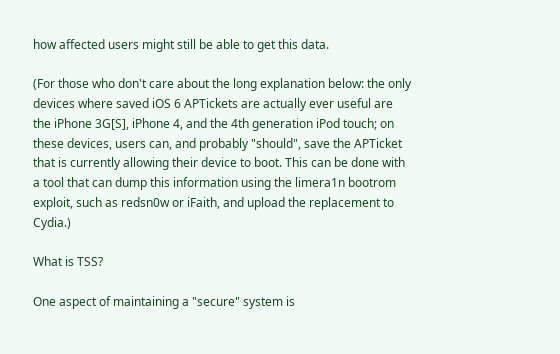how affected users might still be able to get this data.

(For those who don't care about the long explanation below: the only devices where saved iOS 6 APTickets are actually ever useful are the iPhone 3G[S], iPhone 4, and the 4th generation iPod touch; on these devices, users can, and probably "should", save the APTicket that is currently allowing their device to boot. This can be done with a tool that can dump this information using the limera1n bootrom exploit, such as redsn0w or iFaith, and upload the replacement to Cydia.)

What is TSS?

One aspect of maintaining a "secure" system is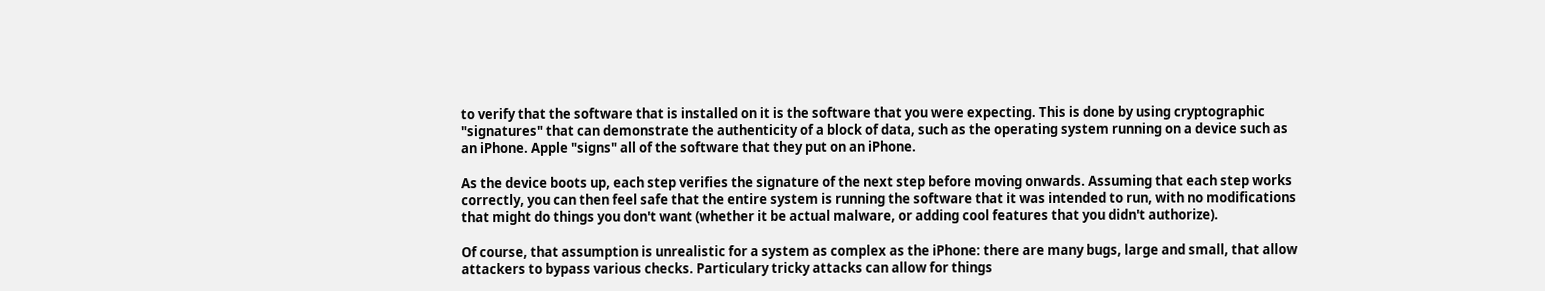to verify that the software that is installed on it is the software that you were expecting. This is done by using cryptographic "signatures" that can demonstrate the authenticity of a block of data, such as the operating system running on a device such as an iPhone. Apple "signs" all of the software that they put on an iPhone.

As the device boots up, each step verifies the signature of the next step before moving onwards. Assuming that each step works correctly, you can then feel safe that the entire system is running the software that it was intended to run, with no modifications that might do things you don't want (whether it be actual malware, or adding cool features that you didn't authorize).

Of course, that assumption is unrealistic for a system as complex as the iPhone: there are many bugs, large and small, that allow attackers to bypass various checks. Particulary tricky attacks can allow for things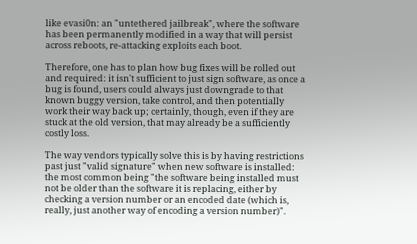like evasi0n: an "untethered jailbreak", where the software has been permanently modified in a way that will persist across reboots, re-attacking exploits each boot.

Therefore, one has to plan how bug fixes will be rolled out and required: it isn't sufficient to just sign software, as once a bug is found, users could always just downgrade to that known buggy version, take control, and then potentially work their way back up; certainly, though, even if they are stuck at the old version, that may already be a sufficiently costly loss.

The way vendors typically solve this is by having restrictions past just "valid signature" when new software is installed: the most common being "the software being installed must not be older than the software it is replacing, either by checking a version number or an encoded date (which is, really, just another way of encoding a version number)".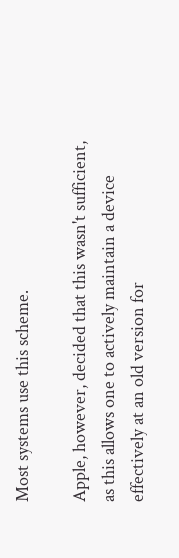Most systems use this scheme.

Apple, however, decided that this wasn't sufficient, as this allows one to actively maintain a device effectively at an old version for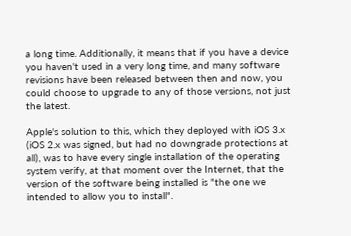a long time. Additionally, it means that if you have a device you haven't used in a very long time, and many software revisions have been released between then and now, you could choose to upgrade to any of those versions, not just the latest.

Apple's solution to this, which they deployed with iOS 3.x (iOS 2.x was signed, but had no downgrade protections at all), was to have every single installation of the operating system verify, at that moment over the Internet, that the version of the software being installed is "the one we intended to allow you to install".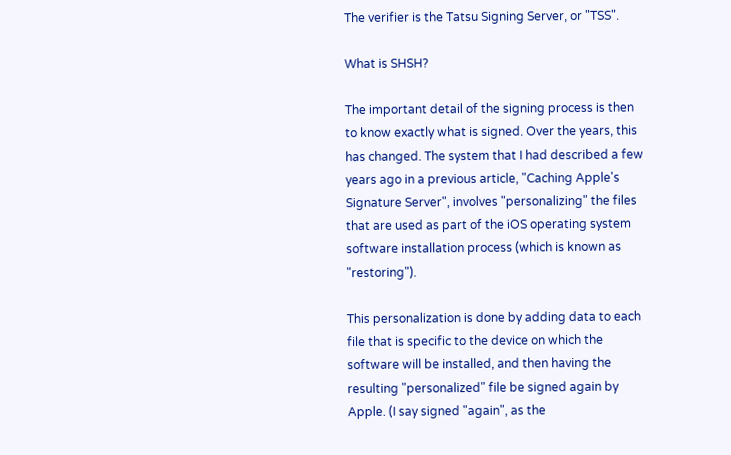The verifier is the Tatsu Signing Server, or "TSS".

What is SHSH?

The important detail of the signing process is then to know exactly what is signed. Over the years, this has changed. The system that I had described a few years ago in a previous article, "Caching Apple's Signature Server", involves "personalizing" the files that are used as part of the iOS operating system software installation process (which is known as "restoring").

This personalization is done by adding data to each file that is specific to the device on which the software will be installed, and then having the resulting "personalized" file be signed again by Apple. (I say signed "again", as the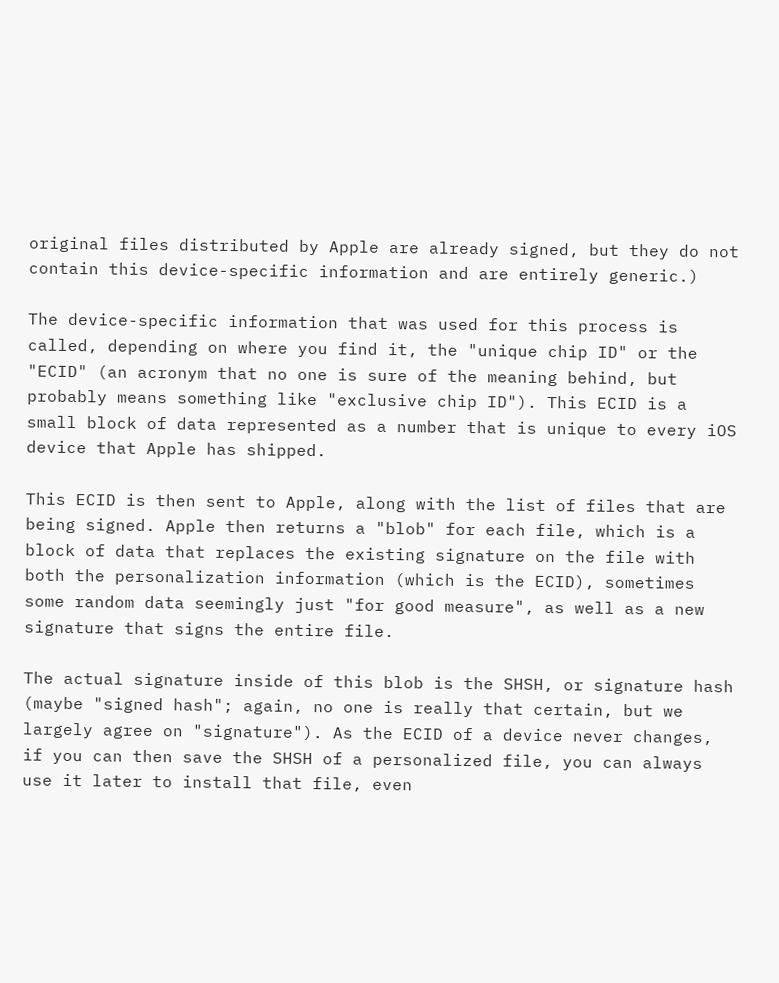original files distributed by Apple are already signed, but they do not contain this device-specific information and are entirely generic.)

The device-specific information that was used for this process is called, depending on where you find it, the "unique chip ID" or the "ECID" (an acronym that no one is sure of the meaning behind, but probably means something like "exclusive chip ID"). This ECID is a small block of data represented as a number that is unique to every iOS device that Apple has shipped.

This ECID is then sent to Apple, along with the list of files that are being signed. Apple then returns a "blob" for each file, which is a block of data that replaces the existing signature on the file with both the personalization information (which is the ECID), sometimes some random data seemingly just "for good measure", as well as a new signature that signs the entire file.

The actual signature inside of this blob is the SHSH, or signature hash (maybe "signed hash"; again, no one is really that certain, but we largely agree on "signature"). As the ECID of a device never changes, if you can then save the SHSH of a personalized file, you can always use it later to install that file, even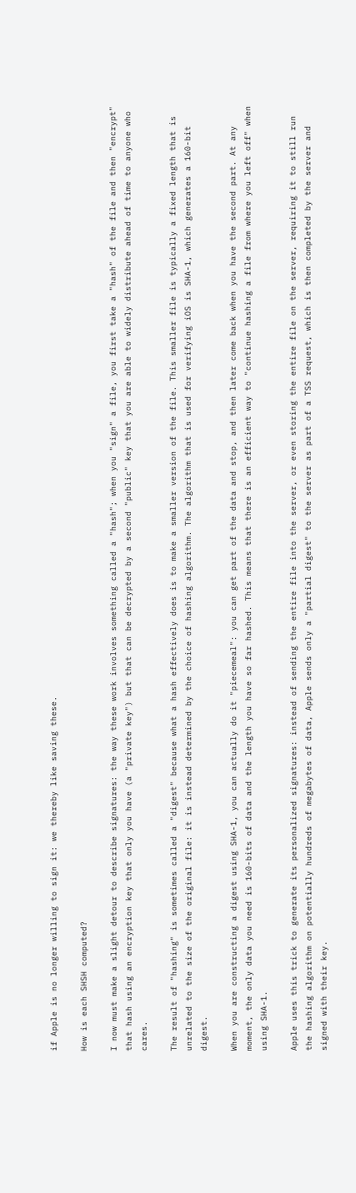if Apple is no longer willing to sign it: we thereby like saving these.

How is each SHSH computed?

I now must make a slight detour to describe signatures: the way these work involves something called a "hash"; when you "sign" a file, you first take a "hash" of the file and then "encrypt" that hash using an encryption key that only you have (a "private key") but that can be decrypted by a second "public" key that you are able to widely distribute ahead of time to anyone who cares.

The result of "hashing" is sometimes called a "digest" because what a hash effectively does is to make a smaller version of the file. This smaller file is typically a fixed length that is unrelated to the size of the original file: it is instead determined by the choice of hashing algorithm. The algorithm that is used for verifying iOS is SHA-1, which generates a 160-bit digest.

When you are constructing a digest using SHA-1, you can actually do it "piecemeal": you can get part of the data and stop, and then later come back when you have the second part. At any moment, the only data you need is 160-bits of data and the length you have so far hashed. This means that there is an efficient way to "continue hashing a file from where you left off" when using SHA-1.

Apple uses this trick to generate its personalized signatures: instead of sending the entire file into the server, or even storing the entire file on the server, requiring it to still run the hashing algorithm on potentially hundreds of megabytes of data, Apple sends only a "partial digest" to the server as part of a TSS request, which is then completed by the server and signed with their key.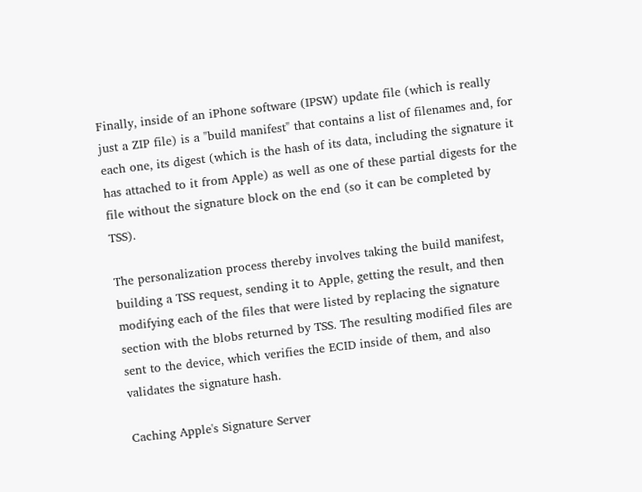Finally, inside of an iPhone software (IPSW) update file (which is really just a ZIP file) is a "build manifest" that contains a list of filenames and, for each one, its digest (which is the hash of its data, including the signature it has attached to it from Apple) as well as one of these partial digests for the file without the signature block on the end (so it can be completed by TSS).

The personalization process thereby involves taking the build manifest, building a TSS request, sending it to Apple, getting the result, and then modifying each of the files that were listed by replacing the signature section with the blobs returned by TSS. The resulting modified files are sent to the device, which verifies the ECID inside of them, and also validates the signature hash.

Caching Apple's Signature Server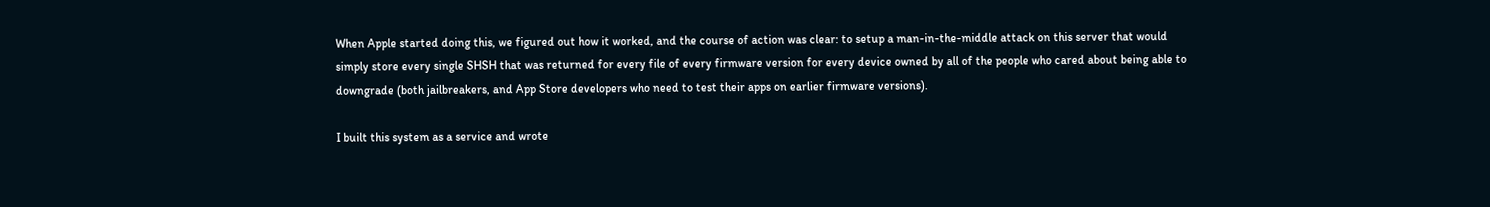When Apple started doing this, we figured out how it worked, and the course of action was clear: to setup a man-in-the-middle attack on this server that would simply store every single SHSH that was returned for every file of every firmware version for every device owned by all of the people who cared about being able to downgrade (both jailbreakers, and App Store developers who need to test their apps on earlier firmware versions).

I built this system as a service and wrote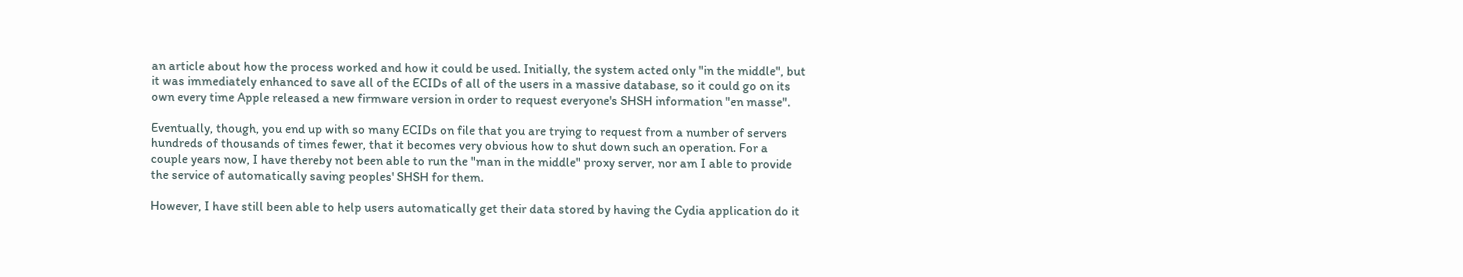an article about how the process worked and how it could be used. Initially, the system acted only "in the middle", but it was immediately enhanced to save all of the ECIDs of all of the users in a massive database, so it could go on its own every time Apple released a new firmware version in order to request everyone's SHSH information "en masse".

Eventually, though, you end up with so many ECIDs on file that you are trying to request from a number of servers hundreds of thousands of times fewer, that it becomes very obvious how to shut down such an operation. For a couple years now, I have thereby not been able to run the "man in the middle" proxy server, nor am I able to provide the service of automatically saving peoples' SHSH for them.

However, I have still been able to help users automatically get their data stored by having the Cydia application do it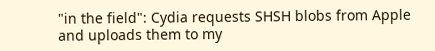"in the field": Cydia requests SHSH blobs from Apple and uploads them to my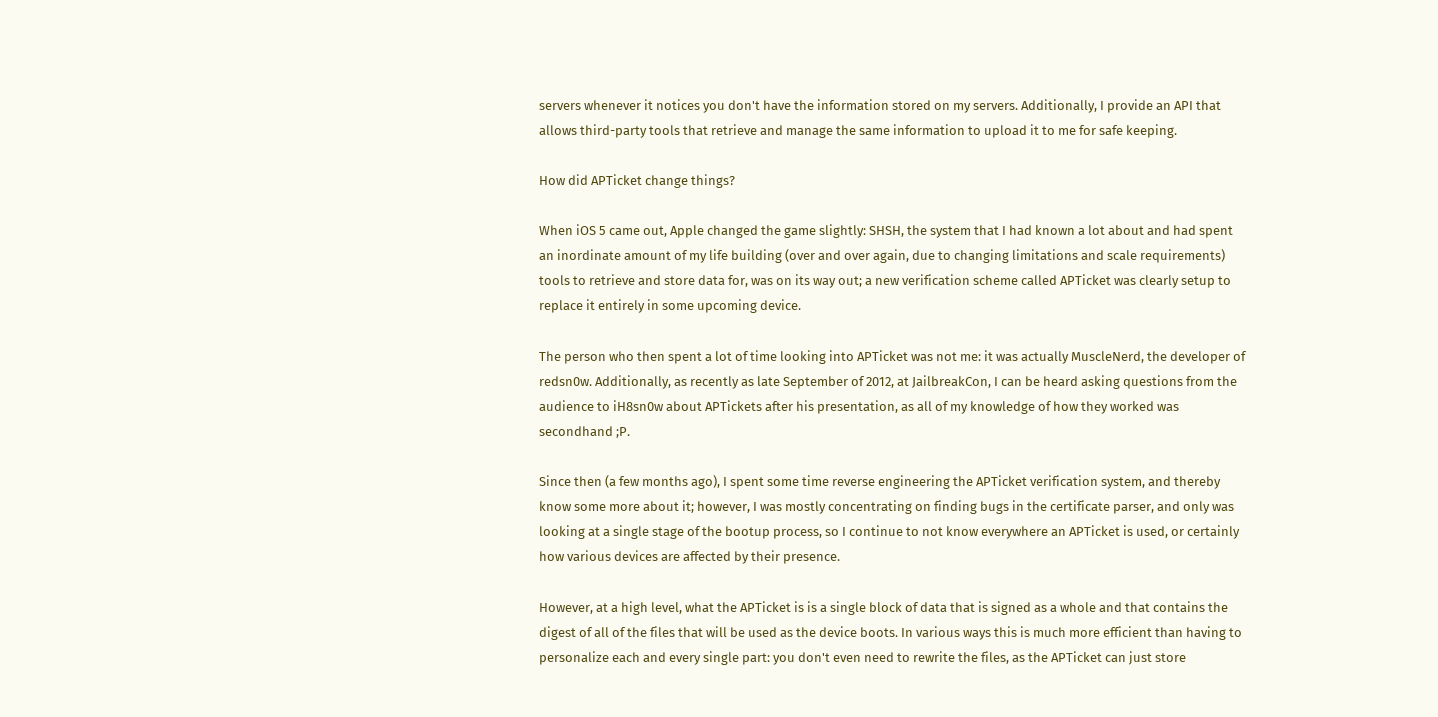servers whenever it notices you don't have the information stored on my servers. Additionally, I provide an API that allows third-party tools that retrieve and manage the same information to upload it to me for safe keeping.

How did APTicket change things?

When iOS 5 came out, Apple changed the game slightly: SHSH, the system that I had known a lot about and had spent an inordinate amount of my life building (over and over again, due to changing limitations and scale requirements) tools to retrieve and store data for, was on its way out; a new verification scheme called APTicket was clearly setup to replace it entirely in some upcoming device.

The person who then spent a lot of time looking into APTicket was not me: it was actually MuscleNerd, the developer of redsn0w. Additionally, as recently as late September of 2012, at JailbreakCon, I can be heard asking questions from the audience to iH8sn0w about APTickets after his presentation, as all of my knowledge of how they worked was secondhand ;P.

Since then (a few months ago), I spent some time reverse engineering the APTicket verification system, and thereby know some more about it; however, I was mostly concentrating on finding bugs in the certificate parser, and only was looking at a single stage of the bootup process, so I continue to not know everywhere an APTicket is used, or certainly how various devices are affected by their presence.

However, at a high level, what the APTicket is is a single block of data that is signed as a whole and that contains the digest of all of the files that will be used as the device boots. In various ways this is much more efficient than having to personalize each and every single part: you don't even need to rewrite the files, as the APTicket can just store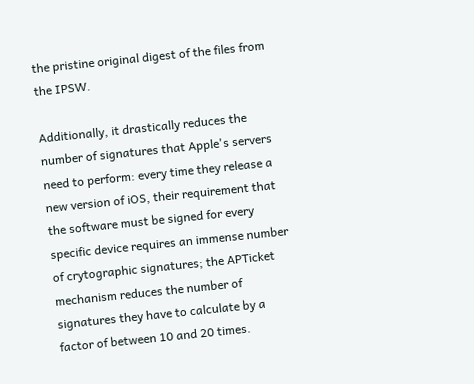the pristine original digest of the files from the IPSW.

Additionally, it drastically reduces the number of signatures that Apple's servers need to perform: every time they release a new version of iOS, their requirement that the software must be signed for every specific device requires an immense number of crytographic signatures; the APTicket mechanism reduces the number of signatures they have to calculate by a factor of between 10 and 20 times.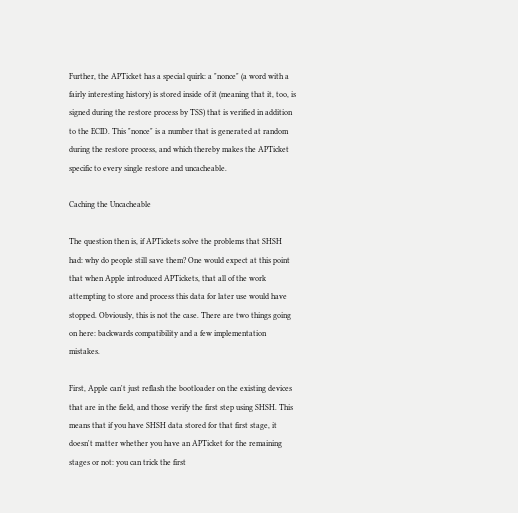Further, the APTicket has a special quirk: a "nonce" (a word with a fairly interesting history) is stored inside of it (meaning that it, too, is signed during the restore process by TSS) that is verified in addition to the ECID. This "nonce" is a number that is generated at random during the restore process, and which thereby makes the APTicket specific to every single restore and uncacheable.

Caching the Uncacheable

The question then is, if APTickets solve the problems that SHSH had: why do people still save them? One would expect at this point that when Apple introduced APTickets, that all of the work attempting to store and process this data for later use would have stopped. Obviously, this is not the case. There are two things going on here: backwards compatibility and a few implementation mistakes.

First, Apple can't just reflash the bootloader on the existing devices that are in the field, and those verify the first step using SHSH. This means that if you have SHSH data stored for that first stage, it doesn't matter whether you have an APTicket for the remaining stages or not: you can trick the first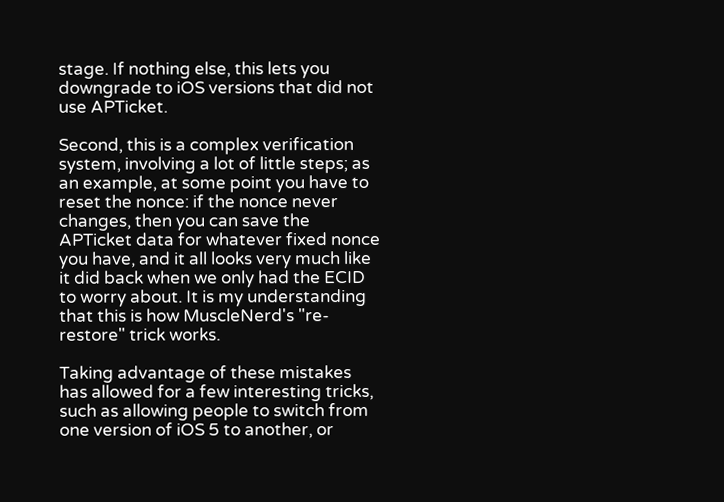stage. If nothing else, this lets you downgrade to iOS versions that did not use APTicket.

Second, this is a complex verification system, involving a lot of little steps; as an example, at some point you have to reset the nonce: if the nonce never changes, then you can save the APTicket data for whatever fixed nonce you have, and it all looks very much like it did back when we only had the ECID to worry about. It is my understanding that this is how MuscleNerd's "re-restore" trick works.

Taking advantage of these mistakes has allowed for a few interesting tricks, such as allowing people to switch from one version of iOS 5 to another, or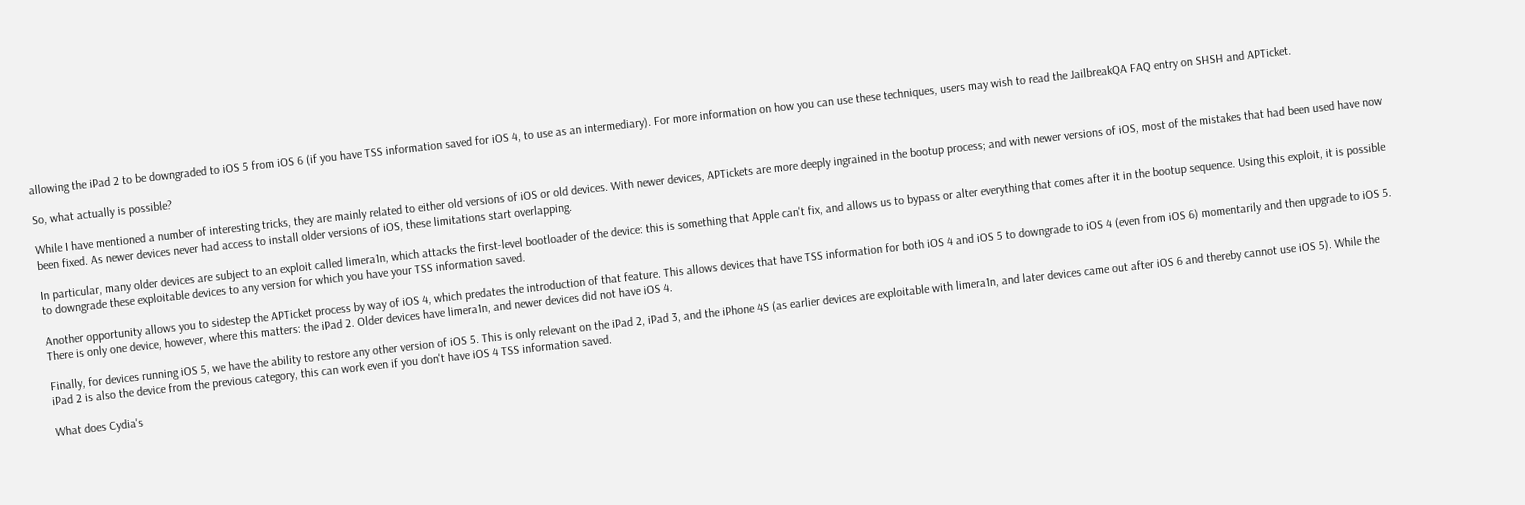allowing the iPad 2 to be downgraded to iOS 5 from iOS 6 (if you have TSS information saved for iOS 4, to use as an intermediary). For more information on how you can use these techniques, users may wish to read the JailbreakQA FAQ entry on SHSH and APTicket.

So, what actually is possible?

While I have mentioned a number of interesting tricks, they are mainly related to either old versions of iOS or old devices. With newer devices, APTickets are more deeply ingrained in the bootup process; and with newer versions of iOS, most of the mistakes that had been used have now been fixed. As newer devices never had access to install older versions of iOS, these limitations start overlapping.

In particular, many older devices are subject to an exploit called limera1n, which attacks the first-level bootloader of the device: this is something that Apple can't fix, and allows us to bypass or alter everything that comes after it in the bootup sequence. Using this exploit, it is possible to downgrade these exploitable devices to any version for which you have your TSS information saved.

Another opportunity allows you to sidestep the APTicket process by way of iOS 4, which predates the introduction of that feature. This allows devices that have TSS information for both iOS 4 and iOS 5 to downgrade to iOS 4 (even from iOS 6) momentarily and then upgrade to iOS 5. There is only one device, however, where this matters: the iPad 2. Older devices have limera1n, and newer devices did not have iOS 4.

Finally, for devices running iOS 5, we have the ability to restore any other version of iOS 5. This is only relevant on the iPad 2, iPad 3, and the iPhone 4S (as earlier devices are exploitable with limera1n, and later devices came out after iOS 6 and thereby cannot use iOS 5). While the iPad 2 is also the device from the previous category, this can work even if you don't have iOS 4 TSS information saved.

What does Cydia's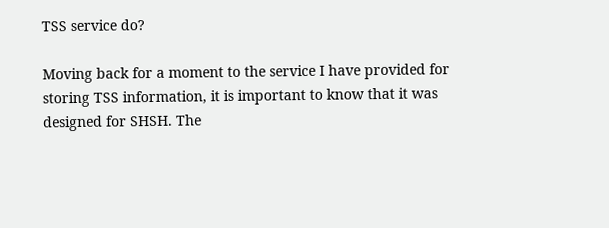TSS service do?

Moving back for a moment to the service I have provided for storing TSS information, it is important to know that it was designed for SHSH. The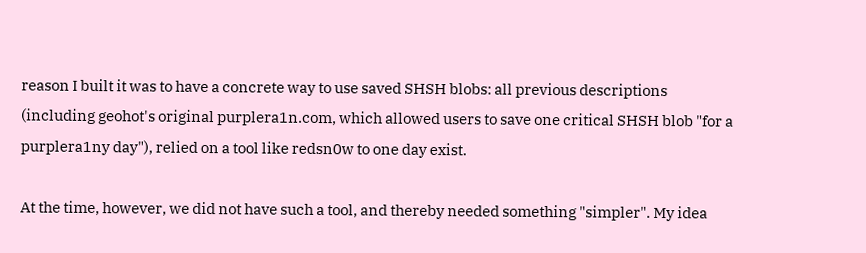reason I built it was to have a concrete way to use saved SHSH blobs: all previous descriptions (including geohot's original purplera1n.com, which allowed users to save one critical SHSH blob "for a purplera1ny day"), relied on a tool like redsn0w to one day exist.

At the time, however, we did not have such a tool, and thereby needed something "simpler". My idea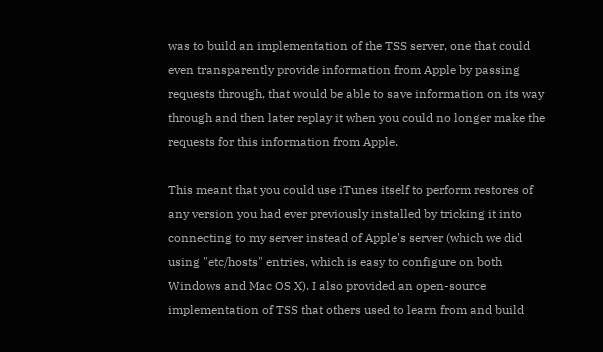was to build an implementation of the TSS server, one that could even transparently provide information from Apple by passing requests through, that would be able to save information on its way through and then later replay it when you could no longer make the requests for this information from Apple.

This meant that you could use iTunes itself to perform restores of any version you had ever previously installed by tricking it into connecting to my server instead of Apple's server (which we did using "etc/hosts" entries, which is easy to configure on both Windows and Mac OS X). I also provided an open-source implementation of TSS that others used to learn from and build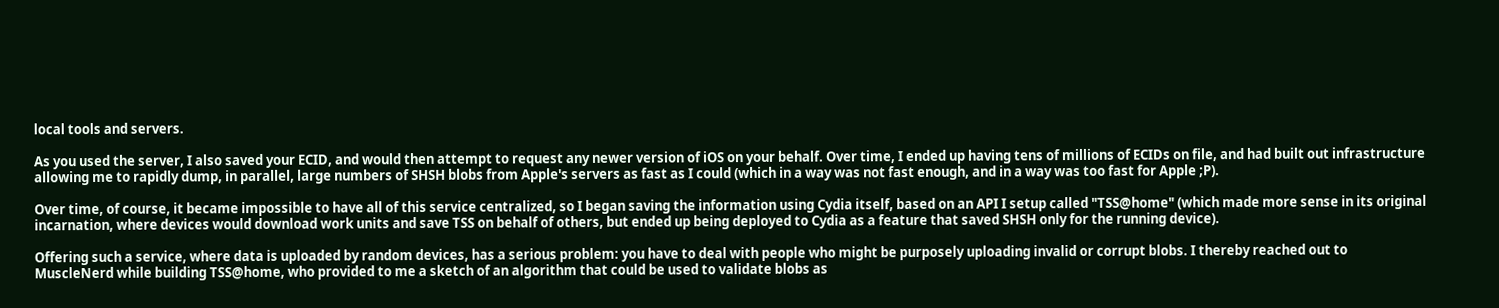local tools and servers.

As you used the server, I also saved your ECID, and would then attempt to request any newer version of iOS on your behalf. Over time, I ended up having tens of millions of ECIDs on file, and had built out infrastructure allowing me to rapidly dump, in parallel, large numbers of SHSH blobs from Apple's servers as fast as I could (which in a way was not fast enough, and in a way was too fast for Apple ;P).

Over time, of course, it became impossible to have all of this service centralized, so I began saving the information using Cydia itself, based on an API I setup called "TSS@home" (which made more sense in its original incarnation, where devices would download work units and save TSS on behalf of others, but ended up being deployed to Cydia as a feature that saved SHSH only for the running device).

Offering such a service, where data is uploaded by random devices, has a serious problem: you have to deal with people who might be purposely uploading invalid or corrupt blobs. I thereby reached out to MuscleNerd while building TSS@home, who provided to me a sketch of an algorithm that could be used to validate blobs as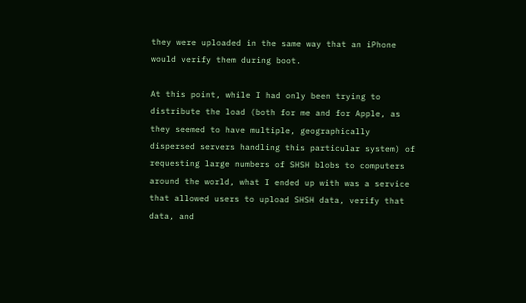they were uploaded in the same way that an iPhone would verify them during boot.

At this point, while I had only been trying to distribute the load (both for me and for Apple, as they seemed to have multiple, geographically dispersed servers handling this particular system) of requesting large numbers of SHSH blobs to computers around the world, what I ended up with was a service that allowed users to upload SHSH data, verify that data, and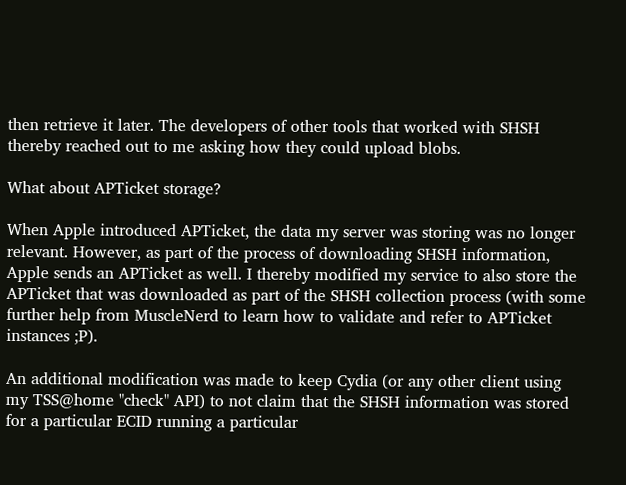then retrieve it later. The developers of other tools that worked with SHSH thereby reached out to me asking how they could upload blobs.

What about APTicket storage?

When Apple introduced APTicket, the data my server was storing was no longer relevant. However, as part of the process of downloading SHSH information, Apple sends an APTicket as well. I thereby modified my service to also store the APTicket that was downloaded as part of the SHSH collection process (with some further help from MuscleNerd to learn how to validate and refer to APTicket instances ;P).

An additional modification was made to keep Cydia (or any other client using my TSS@home "check" API) to not claim that the SHSH information was stored for a particular ECID running a particular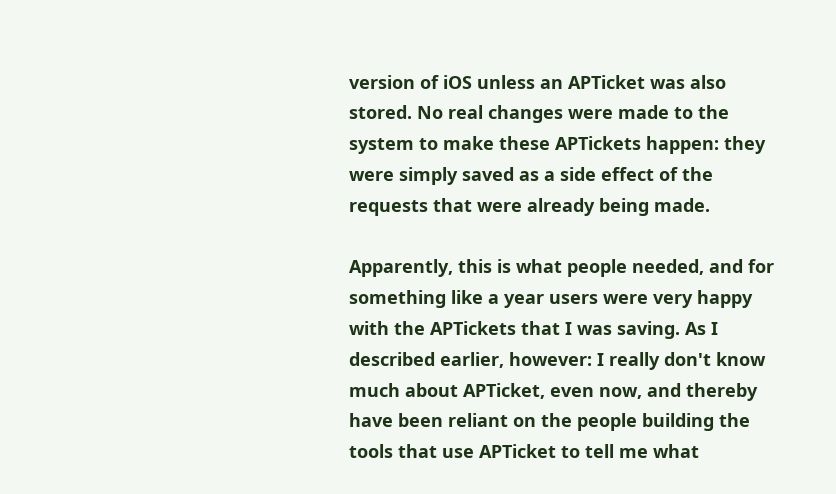version of iOS unless an APTicket was also stored. No real changes were made to the system to make these APTickets happen: they were simply saved as a side effect of the requests that were already being made.

Apparently, this is what people needed, and for something like a year users were very happy with the APTickets that I was saving. As I described earlier, however: I really don't know much about APTicket, even now, and thereby have been reliant on the people building the tools that use APTicket to tell me what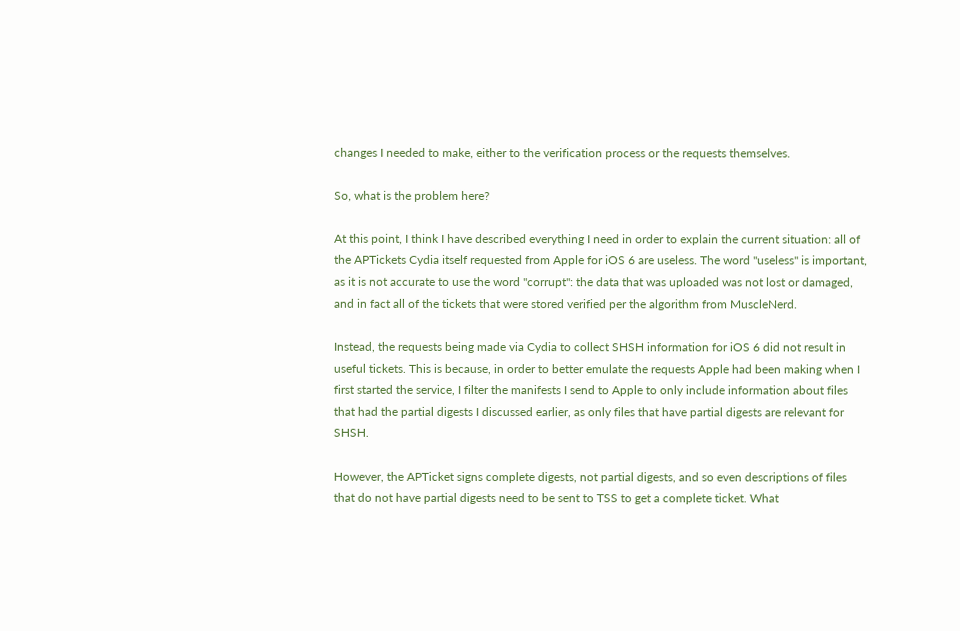changes I needed to make, either to the verification process or the requests themselves.

So, what is the problem here?

At this point, I think I have described everything I need in order to explain the current situation: all of the APTickets Cydia itself requested from Apple for iOS 6 are useless. The word "useless" is important, as it is not accurate to use the word "corrupt": the data that was uploaded was not lost or damaged, and in fact all of the tickets that were stored verified per the algorithm from MuscleNerd.

Instead, the requests being made via Cydia to collect SHSH information for iOS 6 did not result in useful tickets. This is because, in order to better emulate the requests Apple had been making when I first started the service, I filter the manifests I send to Apple to only include information about files that had the partial digests I discussed earlier, as only files that have partial digests are relevant for SHSH.

However, the APTicket signs complete digests, not partial digests, and so even descriptions of files that do not have partial digests need to be sent to TSS to get a complete ticket. What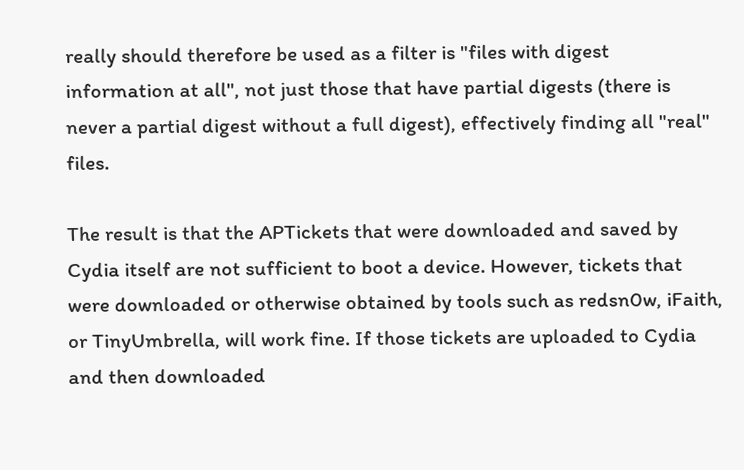really should therefore be used as a filter is "files with digest information at all", not just those that have partial digests (there is never a partial digest without a full digest), effectively finding all "real" files.

The result is that the APTickets that were downloaded and saved by Cydia itself are not sufficient to boot a device. However, tickets that were downloaded or otherwise obtained by tools such as redsn0w, iFaith, or TinyUmbrella, will work fine. If those tickets are uploaded to Cydia and then downloaded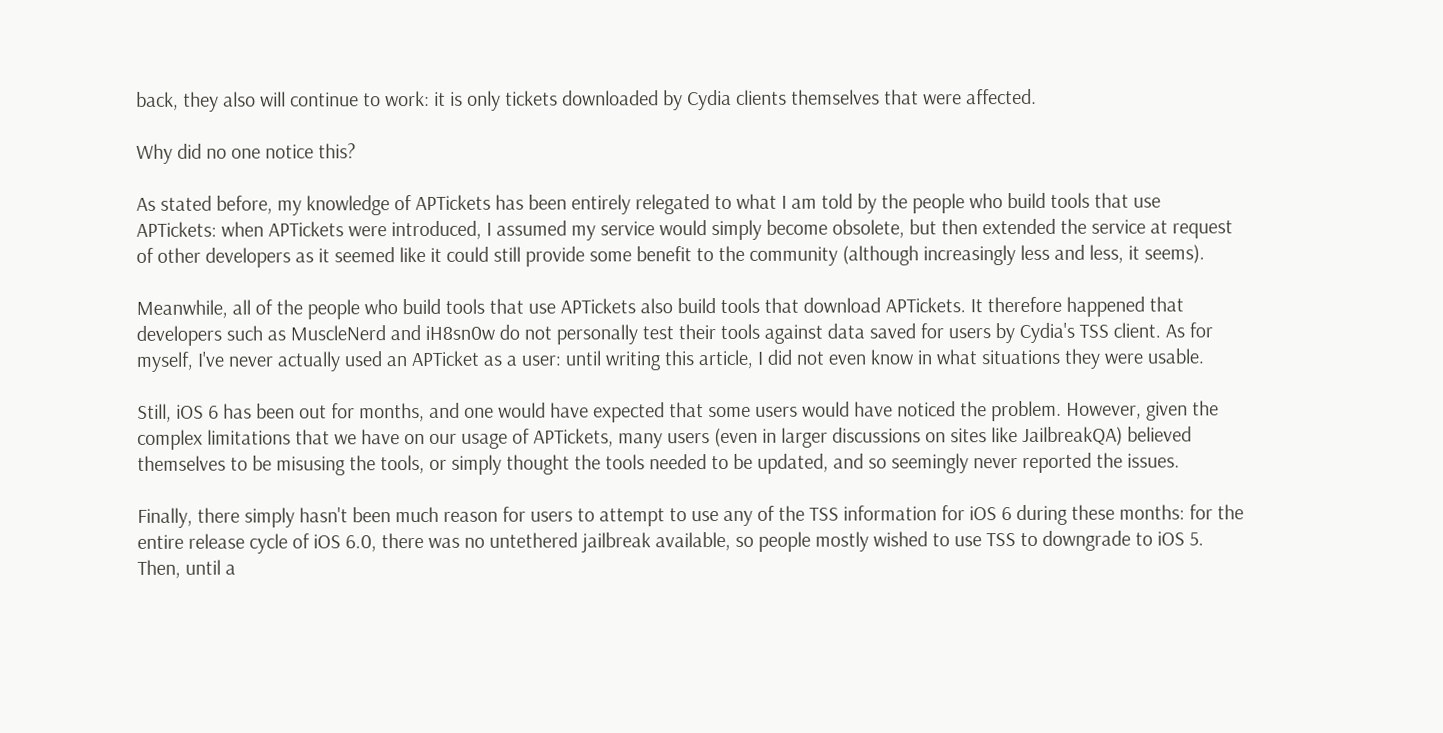back, they also will continue to work: it is only tickets downloaded by Cydia clients themselves that were affected.

Why did no one notice this?

As stated before, my knowledge of APTickets has been entirely relegated to what I am told by the people who build tools that use APTickets: when APTickets were introduced, I assumed my service would simply become obsolete, but then extended the service at request of other developers as it seemed like it could still provide some benefit to the community (although increasingly less and less, it seems).

Meanwhile, all of the people who build tools that use APTickets also build tools that download APTickets. It therefore happened that developers such as MuscleNerd and iH8sn0w do not personally test their tools against data saved for users by Cydia's TSS client. As for myself, I've never actually used an APTicket as a user: until writing this article, I did not even know in what situations they were usable.

Still, iOS 6 has been out for months, and one would have expected that some users would have noticed the problem. However, given the complex limitations that we have on our usage of APTickets, many users (even in larger discussions on sites like JailbreakQA) believed themselves to be misusing the tools, or simply thought the tools needed to be updated, and so seemingly never reported the issues.

Finally, there simply hasn't been much reason for users to attempt to use any of the TSS information for iOS 6 during these months: for the entire release cycle of iOS 6.0, there was no untethered jailbreak available, so people mostly wished to use TSS to downgrade to iOS 5. Then, until a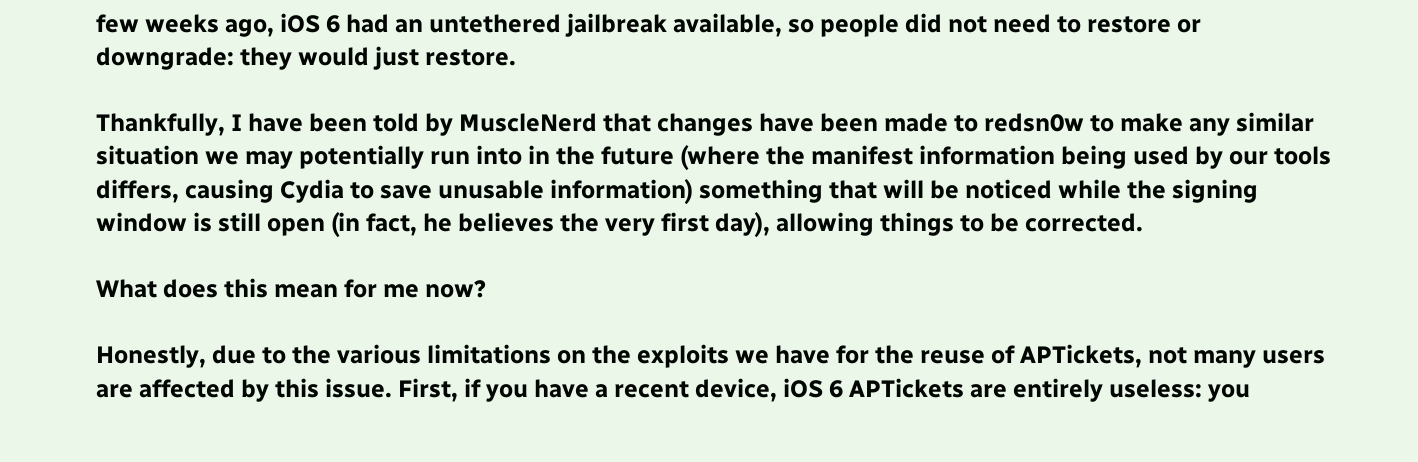few weeks ago, iOS 6 had an untethered jailbreak available, so people did not need to restore or downgrade: they would just restore.

Thankfully, I have been told by MuscleNerd that changes have been made to redsn0w to make any similar situation we may potentially run into in the future (where the manifest information being used by our tools differs, causing Cydia to save unusable information) something that will be noticed while the signing window is still open (in fact, he believes the very first day), allowing things to be corrected.

What does this mean for me now?

Honestly, due to the various limitations on the exploits we have for the reuse of APTickets, not many users are affected by this issue. First, if you have a recent device, iOS 6 APTickets are entirely useless: you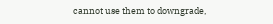cannot use them to downgrade,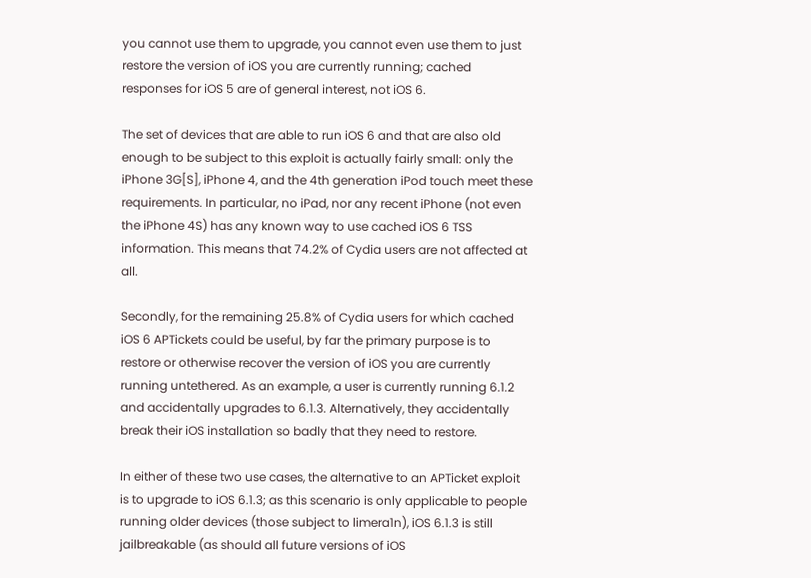you cannot use them to upgrade, you cannot even use them to just restore the version of iOS you are currently running; cached responses for iOS 5 are of general interest, not iOS 6.

The set of devices that are able to run iOS 6 and that are also old enough to be subject to this exploit is actually fairly small: only the iPhone 3G[S], iPhone 4, and the 4th generation iPod touch meet these requirements. In particular, no iPad, nor any recent iPhone (not even the iPhone 4S) has any known way to use cached iOS 6 TSS information. This means that 74.2% of Cydia users are not affected at all.

Secondly, for the remaining 25.8% of Cydia users for which cached iOS 6 APTickets could be useful, by far the primary purpose is to restore or otherwise recover the version of iOS you are currently running untethered. As an example, a user is currently running 6.1.2 and accidentally upgrades to 6.1.3. Alternatively, they accidentally break their iOS installation so badly that they need to restore.

In either of these two use cases, the alternative to an APTicket exploit is to upgrade to iOS 6.1.3; as this scenario is only applicable to people running older devices (those subject to limera1n), iOS 6.1.3 is still jailbreakable (as should all future versions of iOS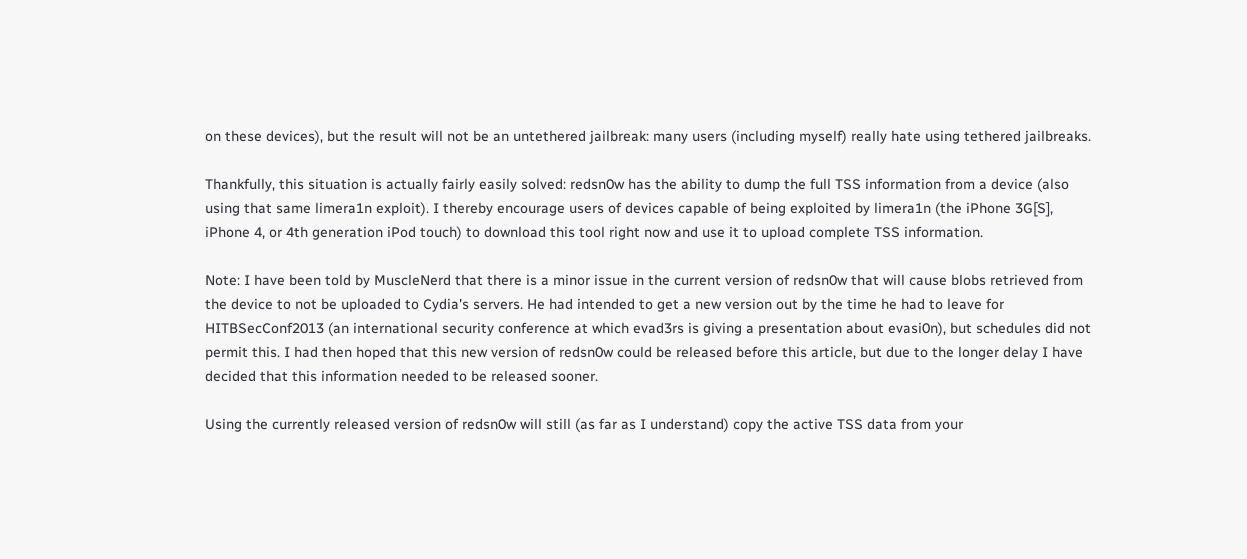on these devices), but the result will not be an untethered jailbreak: many users (including myself) really hate using tethered jailbreaks.

Thankfully, this situation is actually fairly easily solved: redsn0w has the ability to dump the full TSS information from a device (also using that same limera1n exploit). I thereby encourage users of devices capable of being exploited by limera1n (the iPhone 3G[S], iPhone 4, or 4th generation iPod touch) to download this tool right now and use it to upload complete TSS information.

Note: I have been told by MuscleNerd that there is a minor issue in the current version of redsn0w that will cause blobs retrieved from the device to not be uploaded to Cydia's servers. He had intended to get a new version out by the time he had to leave for HITBSecConf2013 (an international security conference at which evad3rs is giving a presentation about evasi0n), but schedules did not permit this. I had then hoped that this new version of redsn0w could be released before this article, but due to the longer delay I have decided that this information needed to be released sooner.

Using the currently released version of redsn0w will still (as far as I understand) copy the active TSS data from your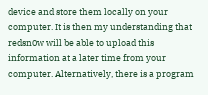device and store them locally on your computer. It is then my understanding that redsn0w will be able to upload this information at a later time from your computer. Alternatively, there is a program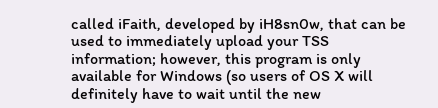called iFaith, developed by iH8sn0w, that can be used to immediately upload your TSS information; however, this program is only available for Windows (so users of OS X will definitely have to wait until the new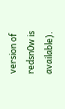version of redsn0w is available).